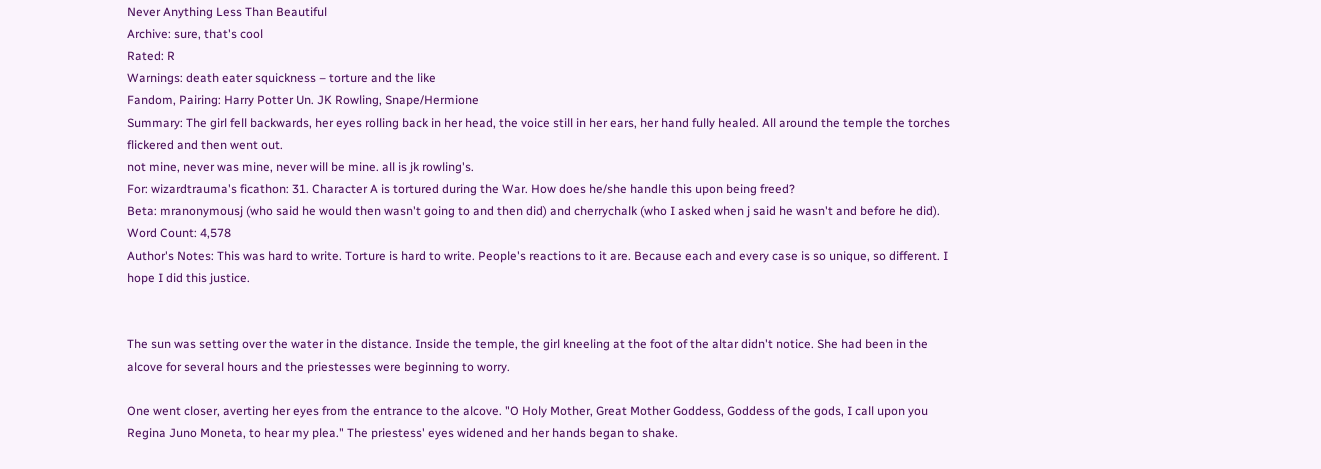Never Anything Less Than Beautiful
Archive: sure, that's cool
Rated: R
Warnings: death eater squickness – torture and the like
Fandom, Pairing: Harry Potter Un. JK Rowling, Snape/Hermione
Summary: The girl fell backwards, her eyes rolling back in her head, the voice still in her ears, her hand fully healed. All around the temple the torches flickered and then went out.
not mine, never was mine, never will be mine. all is jk rowling's.
For: wizardtrauma's ficathon: 31. Character A is tortured during the War. How does he/she handle this upon being freed?
Beta: mranonymousj (who said he would then wasn't going to and then did) and cherrychalk (who I asked when j said he wasn't and before he did).
Word Count: 4,578
Author's Notes: This was hard to write. Torture is hard to write. People's reactions to it are. Because each and every case is so unique, so different. I hope I did this justice.


The sun was setting over the water in the distance. Inside the temple, the girl kneeling at the foot of the altar didn't notice. She had been in the alcove for several hours and the priestesses were beginning to worry.

One went closer, averting her eyes from the entrance to the alcove. "O Holy Mother, Great Mother Goddess, Goddess of the gods, I call upon you Regina Juno Moneta, to hear my plea." The priestess' eyes widened and her hands began to shake.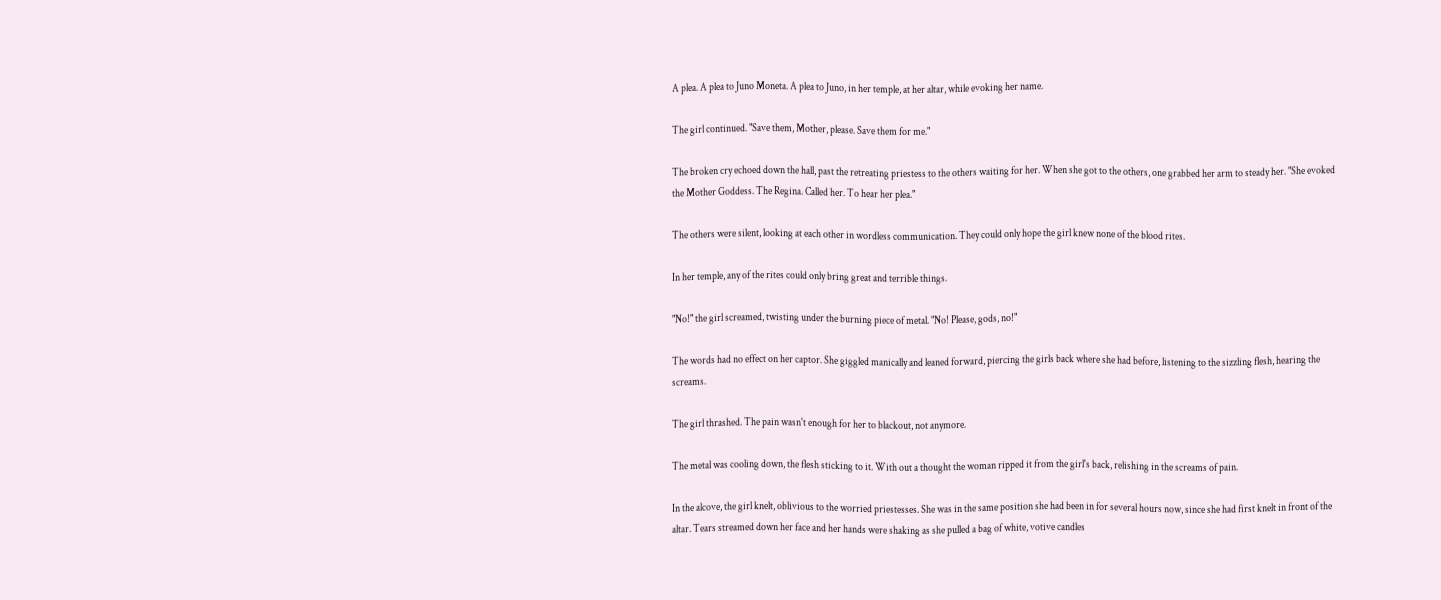A plea. A plea to Juno Moneta. A plea to Juno, in her temple, at her altar, while evoking her name.

The girl continued. "Save them, Mother, please. Save them for me."

The broken cry echoed down the hall, past the retreating priestess to the others waiting for her. When she got to the others, one grabbed her arm to steady her. "She evoked the Mother Goddess. The Regina. Called her. To hear her plea."

The others were silent, looking at each other in wordless communication. They could only hope the girl knew none of the blood rites.

In her temple, any of the rites could only bring great and terrible things.

"No!" the girl screamed, twisting under the burning piece of metal. "No! Please, gods, no!"

The words had no effect on her captor. She giggled manically and leaned forward, piercing the girls back where she had before, listening to the sizzling flesh, hearing the screams.

The girl thrashed. The pain wasn't enough for her to blackout, not anymore.

The metal was cooling down, the flesh sticking to it. With out a thought the woman ripped it from the girl's back, relishing in the screams of pain.

In the alcove, the girl knelt, oblivious to the worried priestesses. She was in the same position she had been in for several hours now, since she had first knelt in front of the altar. Tears streamed down her face and her hands were shaking as she pulled a bag of white, votive candles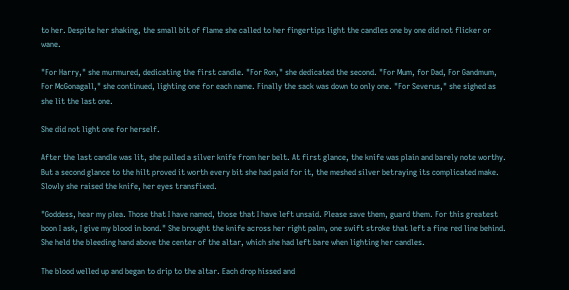to her. Despite her shaking, the small bit of flame she called to her fingertips light the candles one by one did not flicker or wane.

"For Harry," she murmured, dedicating the first candle. "For Ron," she dedicated the second. "For Mum, for Dad, For Gandmum, For McGonagall," she continued, lighting one for each name. Finally the sack was down to only one. "For Severus," she sighed as she lit the last one.

She did not light one for herself.

After the last candle was lit, she pulled a silver knife from her belt. At first glance, the knife was plain and barely note worthy. But a second glance to the hilt proved it worth every bit she had paid for it, the meshed silver betraying its complicated make. Slowly she raised the knife, her eyes transfixed.

"Goddess, hear my plea. Those that I have named, those that I have left unsaid. Please save them, guard them. For this greatest boon I ask, I give my blood in bond." She brought the knife across her right palm, one swift stroke that left a fine red line behind. She held the bleeding hand above the center of the altar, which she had left bare when lighting her candles.

The blood welled up and began to drip to the altar. Each drop hissed and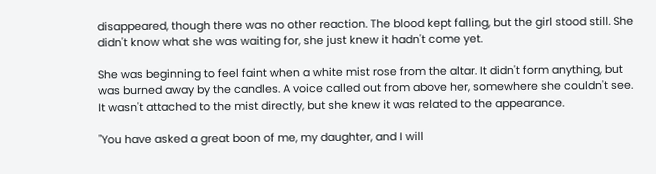disappeared, though there was no other reaction. The blood kept falling, but the girl stood still. She didn't know what she was waiting for, she just knew it hadn't come yet.

She was beginning to feel faint when a white mist rose from the altar. It didn't form anything, but was burned away by the candles. A voice called out from above her, somewhere she couldn't see. It wasn't attached to the mist directly, but she knew it was related to the appearance.

"You have asked a great boon of me, my daughter, and I will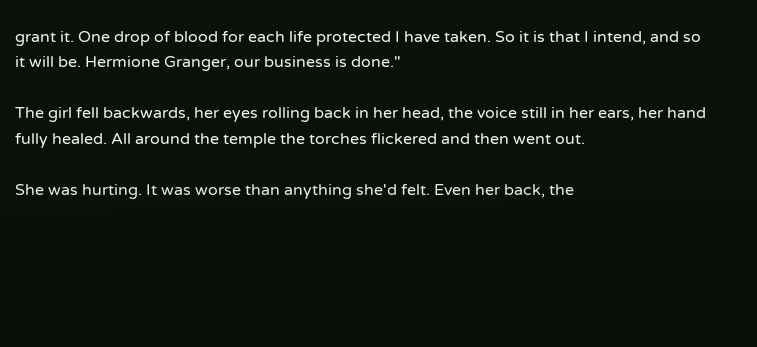grant it. One drop of blood for each life protected I have taken. So it is that I intend, and so it will be. Hermione Granger, our business is done."

The girl fell backwards, her eyes rolling back in her head, the voice still in her ears, her hand fully healed. All around the temple the torches flickered and then went out.

She was hurting. It was worse than anything she'd felt. Even her back, the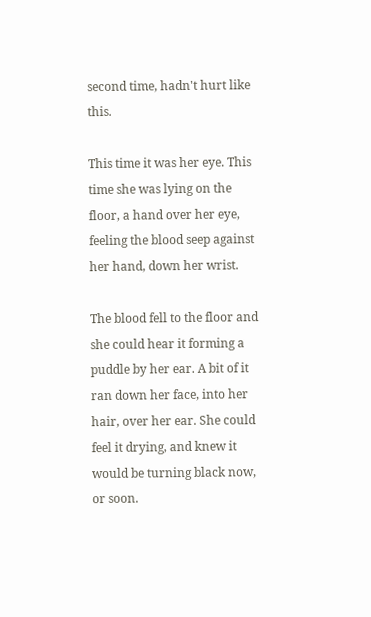second time, hadn't hurt like this.

This time it was her eye. This time she was lying on the floor, a hand over her eye, feeling the blood seep against her hand, down her wrist.

The blood fell to the floor and she could hear it forming a puddle by her ear. A bit of it ran down her face, into her hair, over her ear. She could feel it drying, and knew it would be turning black now, or soon.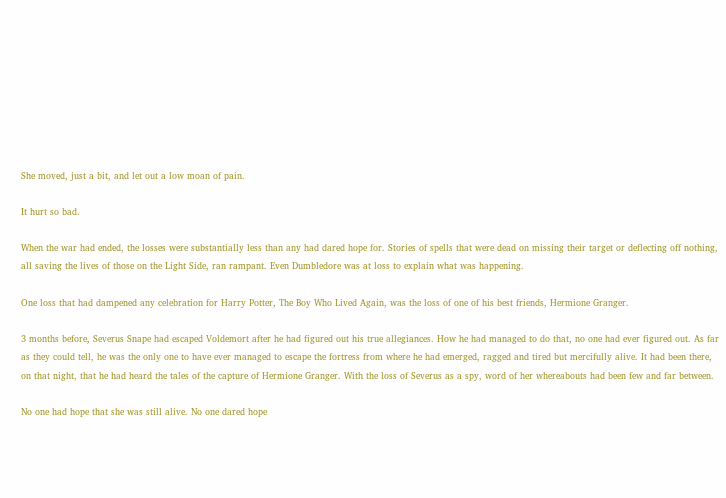She moved, just a bit, and let out a low moan of pain.

It hurt so bad.

When the war had ended, the losses were substantially less than any had dared hope for. Stories of spells that were dead on missing their target or deflecting off nothing, all saving the lives of those on the Light Side, ran rampant. Even Dumbledore was at loss to explain what was happening.

One loss that had dampened any celebration for Harry Potter, The Boy Who Lived Again, was the loss of one of his best friends, Hermione Granger.

3 months before, Severus Snape had escaped Voldemort after he had figured out his true allegiances. How he had managed to do that, no one had ever figured out. As far as they could tell, he was the only one to have ever managed to escape the fortress from where he had emerged, ragged and tired but mercifully alive. It had been there, on that night, that he had heard the tales of the capture of Hermione Granger. With the loss of Severus as a spy, word of her whereabouts had been few and far between.

No one had hope that she was still alive. No one dared hope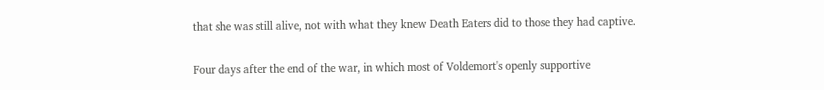that she was still alive, not with what they knew Death Eaters did to those they had captive.

Four days after the end of the war, in which most of Voldemort's openly supportive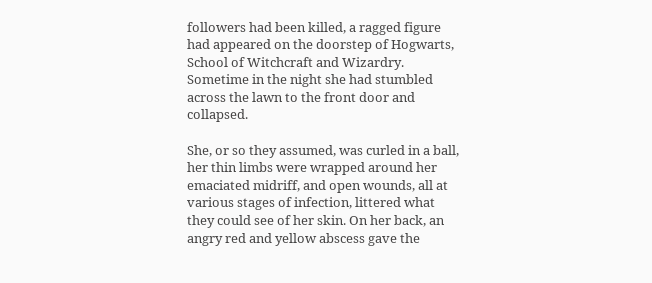followers had been killed, a ragged figure had appeared on the doorstep of Hogwarts, School of Witchcraft and Wizardry. Sometime in the night she had stumbled across the lawn to the front door and collapsed.

She, or so they assumed, was curled in a ball, her thin limbs were wrapped around her emaciated midriff, and open wounds, all at various stages of infection, littered what they could see of her skin. On her back, an angry red and yellow abscess gave the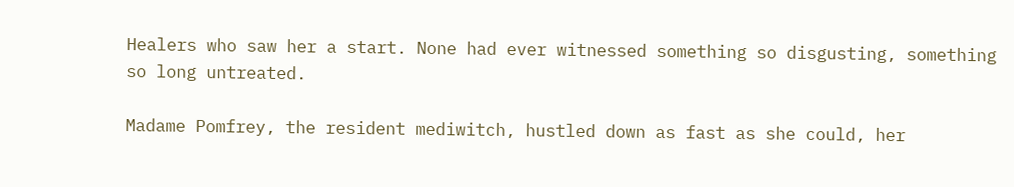Healers who saw her a start. None had ever witnessed something so disgusting, something so long untreated.

Madame Pomfrey, the resident mediwitch, hustled down as fast as she could, her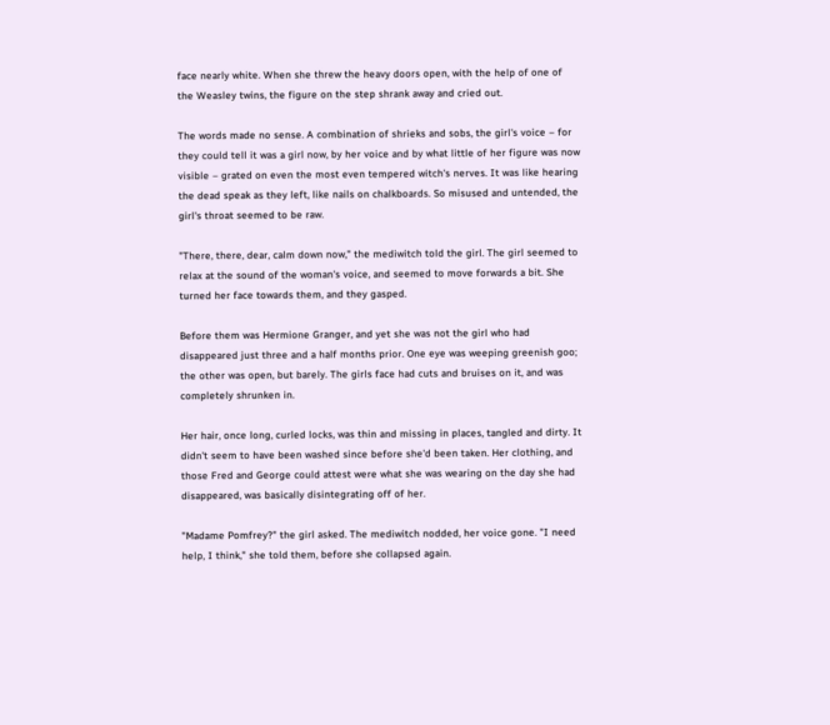face nearly white. When she threw the heavy doors open, with the help of one of the Weasley twins, the figure on the step shrank away and cried out.

The words made no sense. A combination of shrieks and sobs, the girl's voice – for they could tell it was a girl now, by her voice and by what little of her figure was now visible – grated on even the most even tempered witch's nerves. It was like hearing the dead speak as they left, like nails on chalkboards. So misused and untended, the girl's throat seemed to be raw.

"There, there, dear, calm down now," the mediwitch told the girl. The girl seemed to relax at the sound of the woman's voice, and seemed to move forwards a bit. She turned her face towards them, and they gasped.

Before them was Hermione Granger, and yet she was not the girl who had disappeared just three and a half months prior. One eye was weeping greenish goo; the other was open, but barely. The girls face had cuts and bruises on it, and was completely shrunken in.

Her hair, once long, curled locks, was thin and missing in places, tangled and dirty. It didn't seem to have been washed since before she'd been taken. Her clothing, and those Fred and George could attest were what she was wearing on the day she had disappeared, was basically disintegrating off of her.

"Madame Pomfrey?" the girl asked. The mediwitch nodded, her voice gone. "I need help, I think," she told them, before she collapsed again.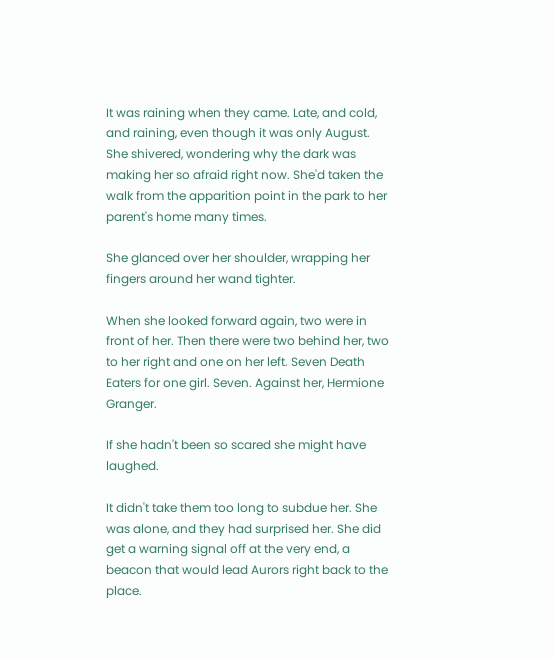It was raining when they came. Late, and cold, and raining, even though it was only August. She shivered, wondering why the dark was making her so afraid right now. She'd taken the walk from the apparition point in the park to her parent's home many times.

She glanced over her shoulder, wrapping her fingers around her wand tighter.

When she looked forward again, two were in front of her. Then there were two behind her, two to her right and one on her left. Seven Death Eaters for one girl. Seven. Against her, Hermione Granger.

If she hadn't been so scared she might have laughed.

It didn't take them too long to subdue her. She was alone, and they had surprised her. She did get a warning signal off at the very end, a beacon that would lead Aurors right back to the place.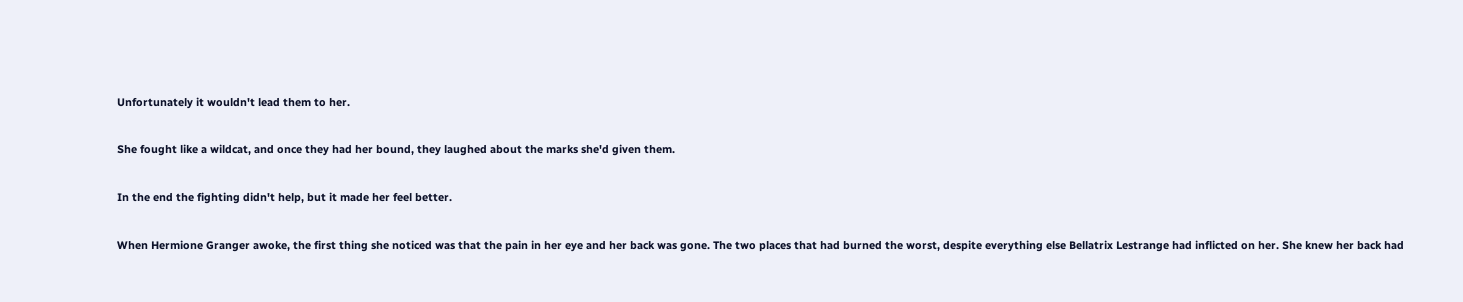Unfortunately it wouldn't lead them to her.

She fought like a wildcat, and once they had her bound, they laughed about the marks she'd given them.

In the end the fighting didn't help, but it made her feel better.

When Hermione Granger awoke, the first thing she noticed was that the pain in her eye and her back was gone. The two places that had burned the worst, despite everything else Bellatrix Lestrange had inflicted on her. She knew her back had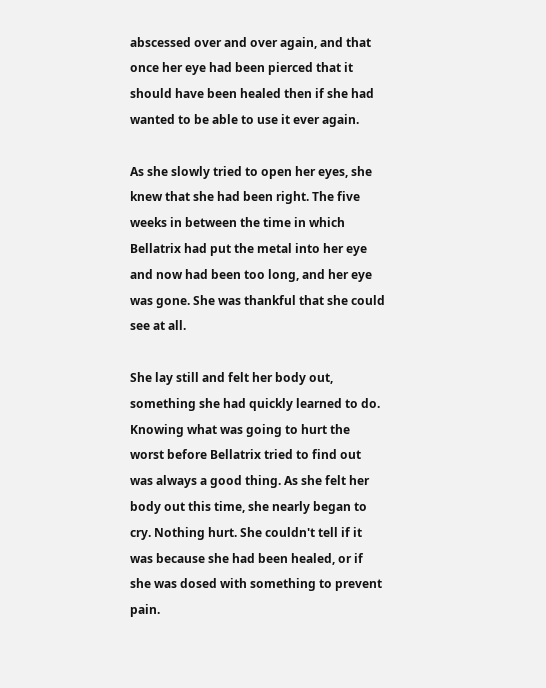abscessed over and over again, and that once her eye had been pierced that it should have been healed then if she had wanted to be able to use it ever again.

As she slowly tried to open her eyes, she knew that she had been right. The five weeks in between the time in which Bellatrix had put the metal into her eye and now had been too long, and her eye was gone. She was thankful that she could see at all.

She lay still and felt her body out, something she had quickly learned to do. Knowing what was going to hurt the worst before Bellatrix tried to find out was always a good thing. As she felt her body out this time, she nearly began to cry. Nothing hurt. She couldn't tell if it was because she had been healed, or if she was dosed with something to prevent pain.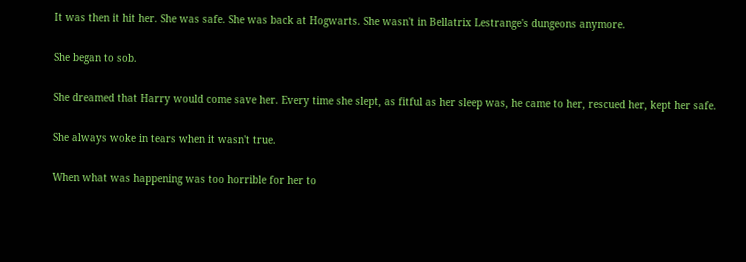It was then it hit her. She was safe. She was back at Hogwarts. She wasn't in Bellatrix Lestrange's dungeons anymore.

She began to sob.

She dreamed that Harry would come save her. Every time she slept, as fitful as her sleep was, he came to her, rescued her, kept her safe.

She always woke in tears when it wasn't true.

When what was happening was too horrible for her to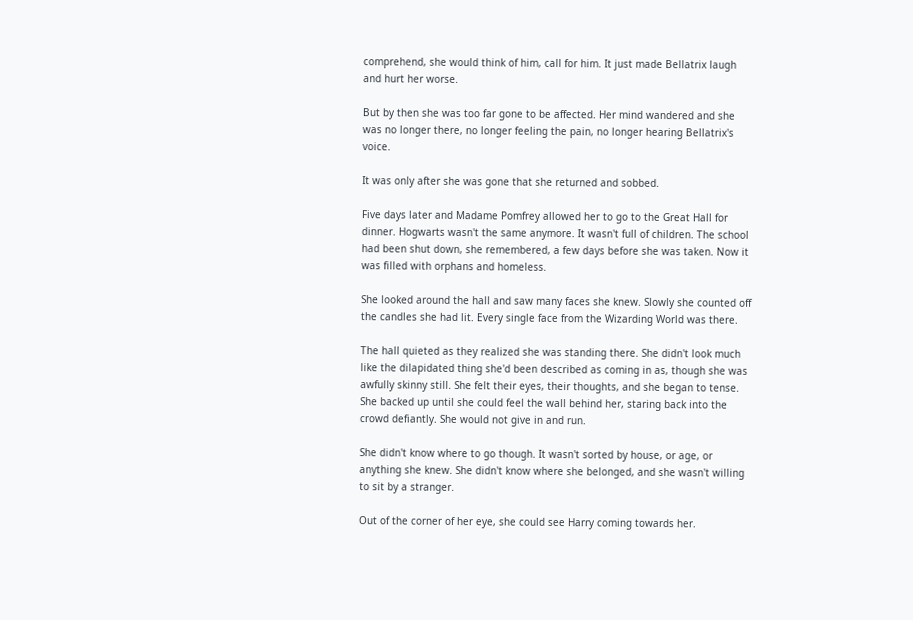comprehend, she would think of him, call for him. It just made Bellatrix laugh and hurt her worse.

But by then she was too far gone to be affected. Her mind wandered and she was no longer there, no longer feeling the pain, no longer hearing Bellatrix's voice.

It was only after she was gone that she returned and sobbed.

Five days later and Madame Pomfrey allowed her to go to the Great Hall for dinner. Hogwarts wasn't the same anymore. It wasn't full of children. The school had been shut down, she remembered, a few days before she was taken. Now it was filled with orphans and homeless.

She looked around the hall and saw many faces she knew. Slowly she counted off the candles she had lit. Every single face from the Wizarding World was there.

The hall quieted as they realized she was standing there. She didn't look much like the dilapidated thing she'd been described as coming in as, though she was awfully skinny still. She felt their eyes, their thoughts, and she began to tense. She backed up until she could feel the wall behind her, staring back into the crowd defiantly. She would not give in and run.

She didn't know where to go though. It wasn't sorted by house, or age, or anything she knew. She didn't know where she belonged, and she wasn't willing to sit by a stranger.

Out of the corner of her eye, she could see Harry coming towards her.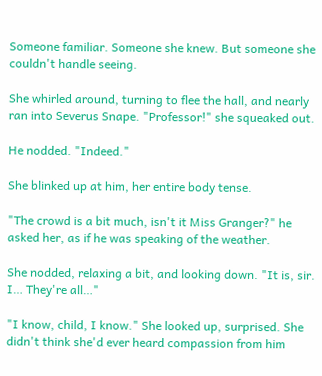Someone familiar. Someone she knew. But someone she couldn't handle seeing.

She whirled around, turning to flee the hall, and nearly ran into Severus Snape. "Professor!" she squeaked out.

He nodded. "Indeed."

She blinked up at him, her entire body tense.

"The crowd is a bit much, isn't it Miss Granger?" he asked her, as if he was speaking of the weather.

She nodded, relaxing a bit, and looking down. "It is, sir. I… They're all…"

"I know, child, I know." She looked up, surprised. She didn't think she'd ever heard compassion from him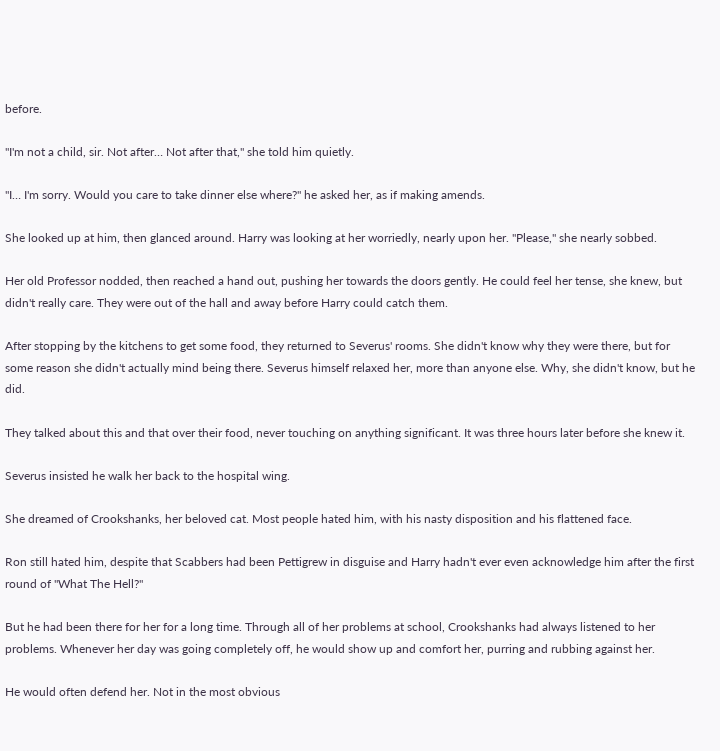before.

"I'm not a child, sir. Not after… Not after that," she told him quietly.

"I… I'm sorry. Would you care to take dinner else where?" he asked her, as if making amends.

She looked up at him, then glanced around. Harry was looking at her worriedly, nearly upon her. "Please," she nearly sobbed.

Her old Professor nodded, then reached a hand out, pushing her towards the doors gently. He could feel her tense, she knew, but didn't really care. They were out of the hall and away before Harry could catch them.

After stopping by the kitchens to get some food, they returned to Severus' rooms. She didn't know why they were there, but for some reason she didn't actually mind being there. Severus himself relaxed her, more than anyone else. Why, she didn't know, but he did.

They talked about this and that over their food, never touching on anything significant. It was three hours later before she knew it.

Severus insisted he walk her back to the hospital wing.

She dreamed of Crookshanks, her beloved cat. Most people hated him, with his nasty disposition and his flattened face.

Ron still hated him, despite that Scabbers had been Pettigrew in disguise and Harry hadn't ever even acknowledge him after the first round of "What The Hell?"

But he had been there for her for a long time. Through all of her problems at school, Crookshanks had always listened to her problems. Whenever her day was going completely off, he would show up and comfort her, purring and rubbing against her.

He would often defend her. Not in the most obvious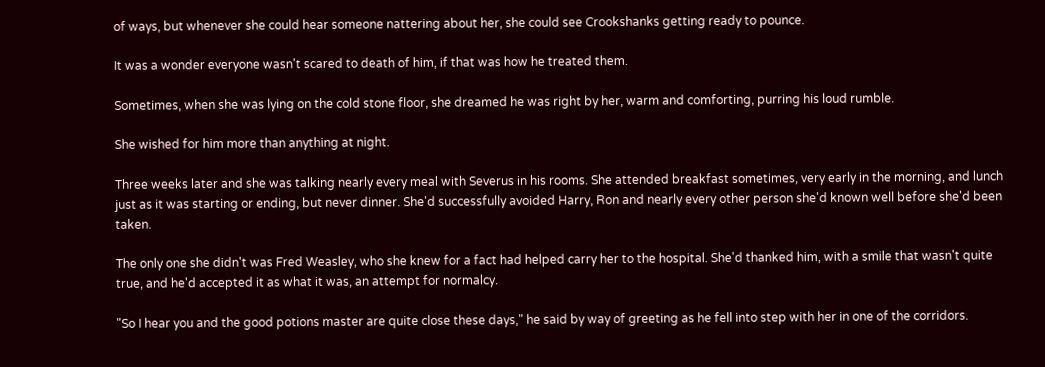of ways, but whenever she could hear someone nattering about her, she could see Crookshanks getting ready to pounce.

It was a wonder everyone wasn't scared to death of him, if that was how he treated them.

Sometimes, when she was lying on the cold stone floor, she dreamed he was right by her, warm and comforting, purring his loud rumble.

She wished for him more than anything at night.

Three weeks later and she was talking nearly every meal with Severus in his rooms. She attended breakfast sometimes, very early in the morning, and lunch just as it was starting or ending, but never dinner. She'd successfully avoided Harry, Ron and nearly every other person she'd known well before she'd been taken.

The only one she didn't was Fred Weasley, who she knew for a fact had helped carry her to the hospital. She'd thanked him, with a smile that wasn't quite true, and he'd accepted it as what it was, an attempt for normalcy.

"So I hear you and the good potions master are quite close these days," he said by way of greeting as he fell into step with her in one of the corridors.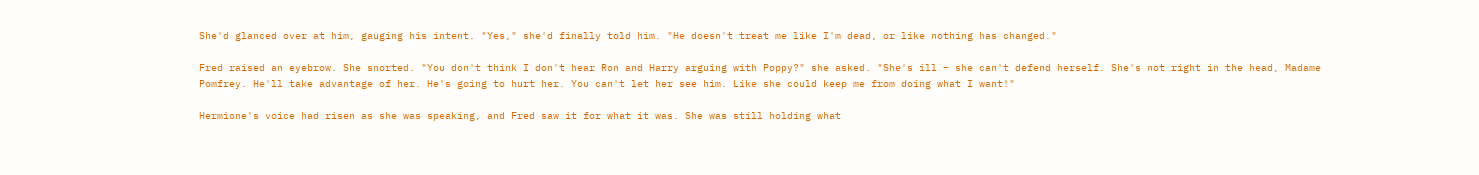She'd glanced over at him, gauging his intent. "Yes," she'd finally told him. "He doesn't treat me like I'm dead, or like nothing has changed."

Fred raised an eyebrow. She snorted. "You don't think I don't hear Ron and Harry arguing with Poppy?" she asked. "She's ill – she can't defend herself. She's not right in the head, Madame Pomfrey. He'll take advantage of her. He's going to hurt her. You can't let her see him. Like she could keep me from doing what I want!"

Hermione's voice had risen as she was speaking, and Fred saw it for what it was. She was still holding what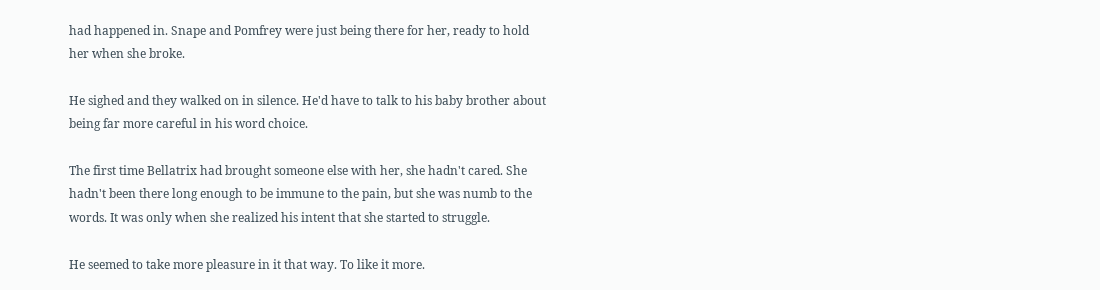had happened in. Snape and Pomfrey were just being there for her, ready to hold her when she broke.

He sighed and they walked on in silence. He'd have to talk to his baby brother about being far more careful in his word choice.

The first time Bellatrix had brought someone else with her, she hadn't cared. She hadn't been there long enough to be immune to the pain, but she was numb to the words. It was only when she realized his intent that she started to struggle.

He seemed to take more pleasure in it that way. To like it more.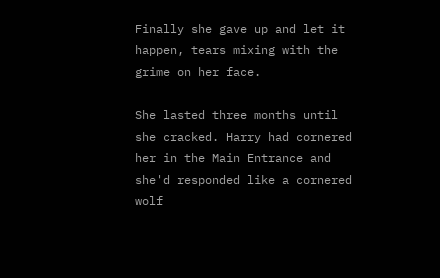Finally she gave up and let it happen, tears mixing with the grime on her face.

She lasted three months until she cracked. Harry had cornered her in the Main Entrance and she'd responded like a cornered wolf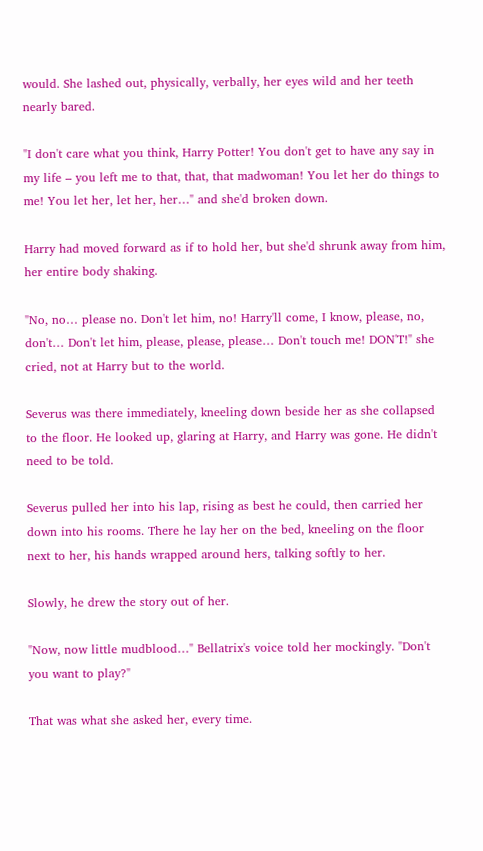would. She lashed out, physically, verbally, her eyes wild and her teeth nearly bared.

"I don't care what you think, Harry Potter! You don't get to have any say in my life – you left me to that, that, that madwoman! You let her do things to me! You let her, let her, her…" and she'd broken down.

Harry had moved forward as if to hold her, but she'd shrunk away from him, her entire body shaking.

"No, no… please no. Don't let him, no! Harry'll come, I know, please, no, don't… Don't let him, please, please, please… Don't touch me! DON'T!" she cried, not at Harry but to the world.

Severus was there immediately, kneeling down beside her as she collapsed to the floor. He looked up, glaring at Harry, and Harry was gone. He didn't need to be told.

Severus pulled her into his lap, rising as best he could, then carried her down into his rooms. There he lay her on the bed, kneeling on the floor next to her, his hands wrapped around hers, talking softly to her.

Slowly, he drew the story out of her.

"Now, now little mudblood…" Bellatrix's voice told her mockingly. "Don't you want to play?"

That was what she asked her, every time.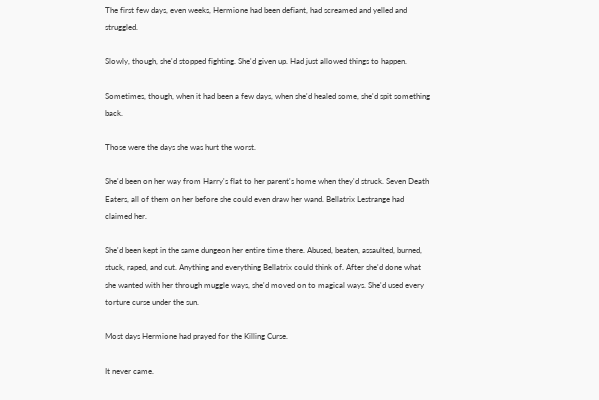The first few days, even weeks, Hermione had been defiant, had screamed and yelled and struggled.

Slowly, though, she'd stopped fighting. She'd given up. Had just allowed things to happen.

Sometimes, though, when it had been a few days, when she'd healed some, she'd spit something back.

Those were the days she was hurt the worst.

She'd been on her way from Harry's flat to her parent's home when they'd struck. Seven Death Eaters, all of them on her before she could even draw her wand. Bellatrix Lestrange had claimed her.

She'd been kept in the same dungeon her entire time there. Abused, beaten, assaulted, burned, stuck, raped, and cut. Anything and everything Bellatrix could think of. After she'd done what she wanted with her through muggle ways, she'd moved on to magical ways. She'd used every torture curse under the sun.

Most days Hermione had prayed for the Killing Curse.

It never came.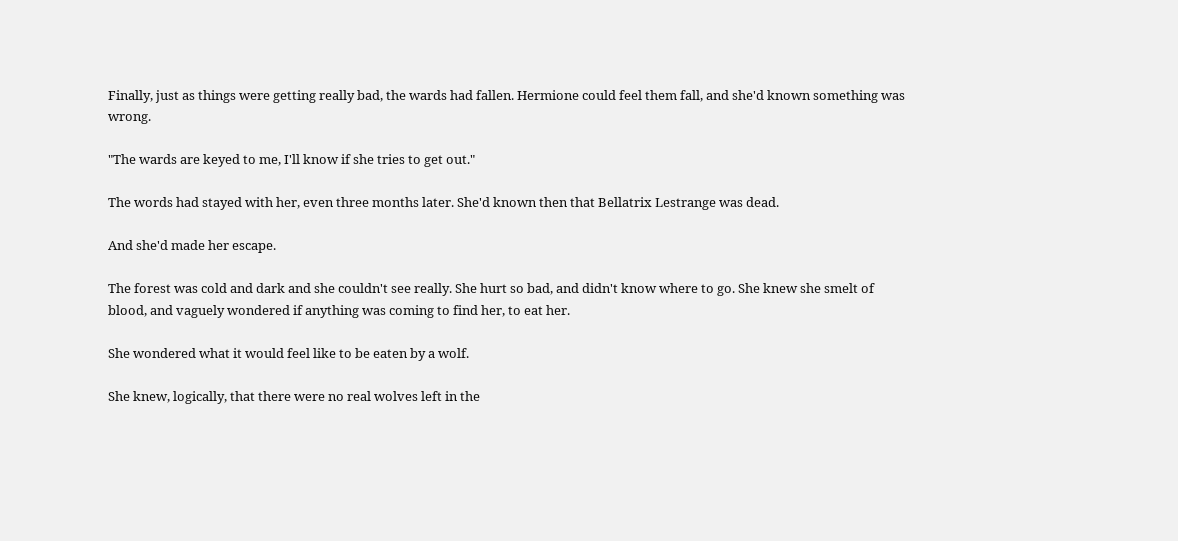Finally, just as things were getting really bad, the wards had fallen. Hermione could feel them fall, and she'd known something was wrong.

"The wards are keyed to me, I'll know if she tries to get out."

The words had stayed with her, even three months later. She'd known then that Bellatrix Lestrange was dead.

And she'd made her escape.

The forest was cold and dark and she couldn't see really. She hurt so bad, and didn't know where to go. She knew she smelt of blood, and vaguely wondered if anything was coming to find her, to eat her.

She wondered what it would feel like to be eaten by a wolf.

She knew, logically, that there were no real wolves left in the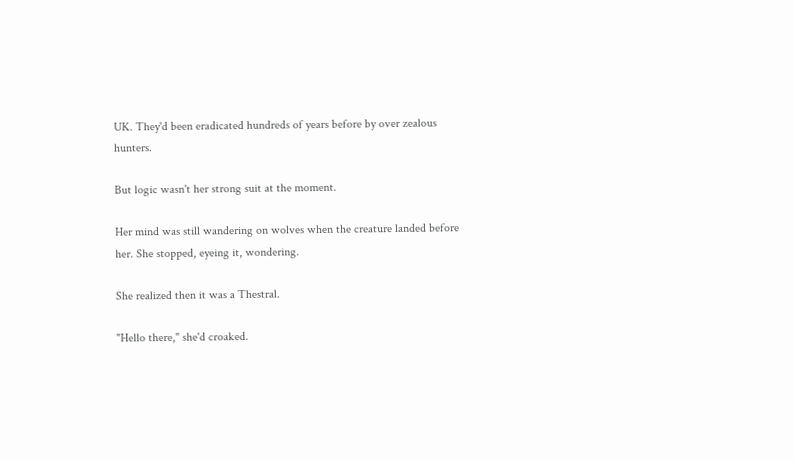UK. They'd been eradicated hundreds of years before by over zealous hunters.

But logic wasn't her strong suit at the moment.

Her mind was still wandering on wolves when the creature landed before her. She stopped, eyeing it, wondering.

She realized then it was a Thestral.

"Hello there," she'd croaked.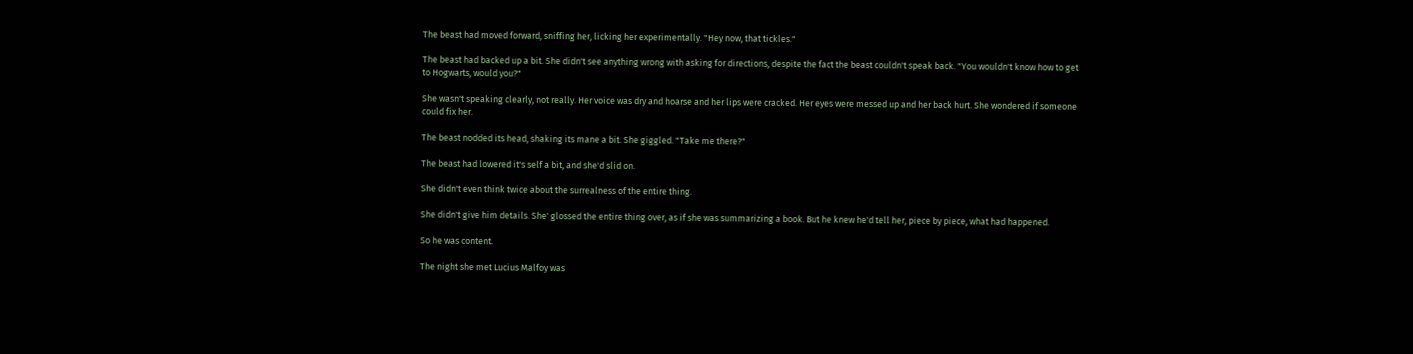The beast had moved forward, sniffing her, licking her experimentally. "Hey now, that tickles."

The beast had backed up a bit. She didn't see anything wrong with asking for directions, despite the fact the beast couldn't speak back. "You wouldn't know how to get to Hogwarts, would you?"

She wasn't speaking clearly, not really. Her voice was dry and hoarse and her lips were cracked. Her eyes were messed up and her back hurt. She wondered if someone could fix her.

The beast nodded its head, shaking its mane a bit. She giggled. "Take me there?"

The beast had lowered it's self a bit, and she'd slid on.

She didn't even think twice about the surrealness of the entire thing.

She didn't give him details. She' glossed the entire thing over, as if she was summarizing a book. But he knew he'd tell her, piece by piece, what had happened.

So he was content.

The night she met Lucius Malfoy was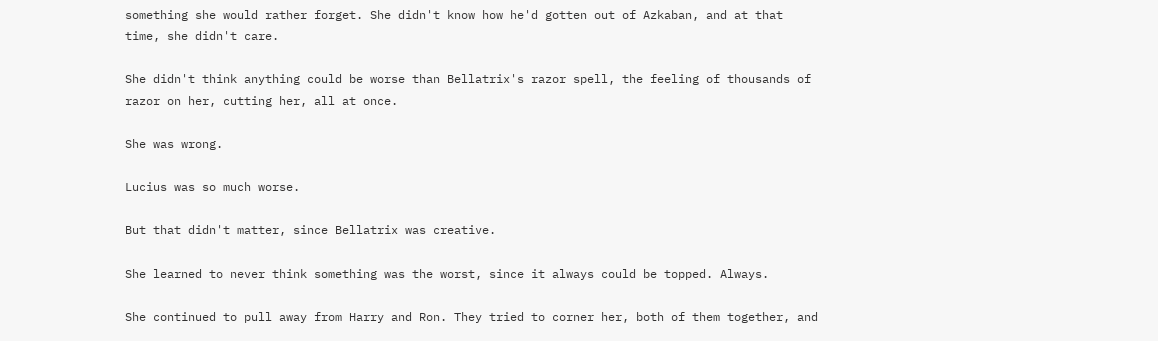something she would rather forget. She didn't know how he'd gotten out of Azkaban, and at that time, she didn't care.

She didn't think anything could be worse than Bellatrix's razor spell, the feeling of thousands of razor on her, cutting her, all at once.

She was wrong.

Lucius was so much worse.

But that didn't matter, since Bellatrix was creative.

She learned to never think something was the worst, since it always could be topped. Always.

She continued to pull away from Harry and Ron. They tried to corner her, both of them together, and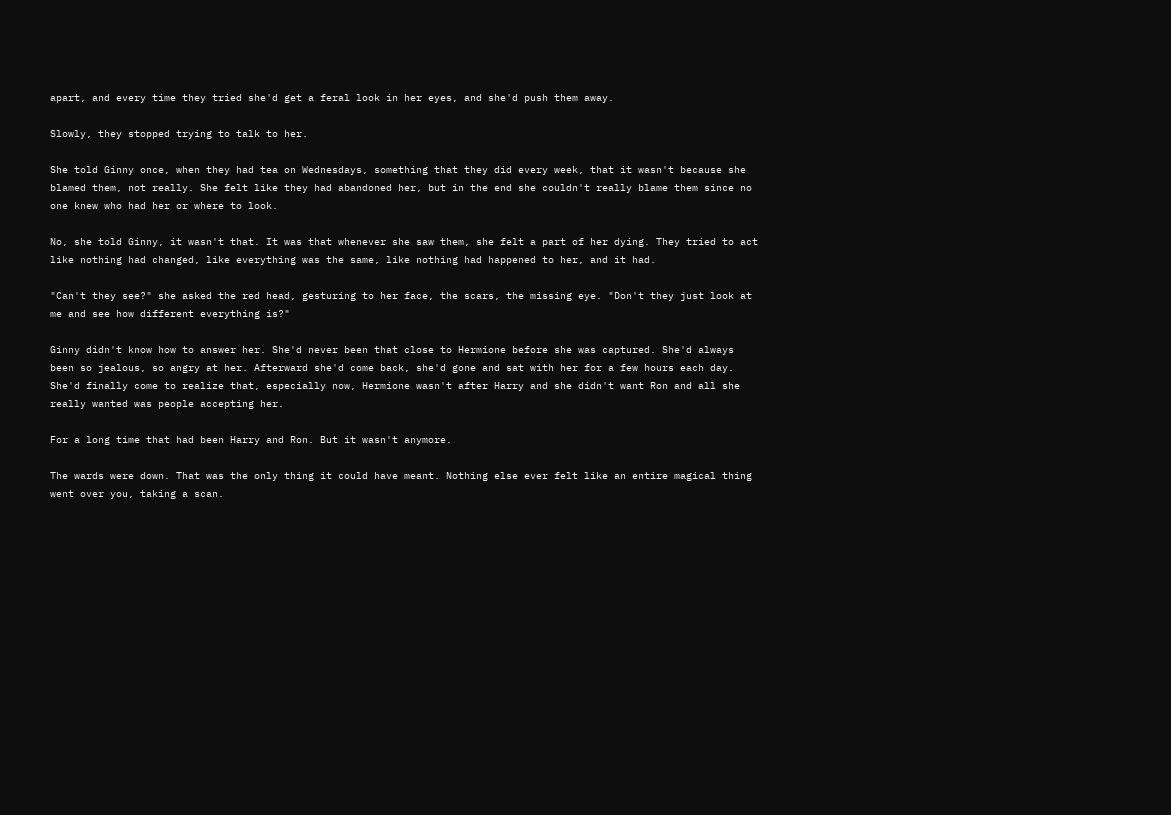apart, and every time they tried she'd get a feral look in her eyes, and she'd push them away.

Slowly, they stopped trying to talk to her.

She told Ginny once, when they had tea on Wednesdays, something that they did every week, that it wasn't because she blamed them, not really. She felt like they had abandoned her, but in the end she couldn't really blame them since no one knew who had her or where to look.

No, she told Ginny, it wasn't that. It was that whenever she saw them, she felt a part of her dying. They tried to act like nothing had changed, like everything was the same, like nothing had happened to her, and it had.

"Can't they see?" she asked the red head, gesturing to her face, the scars, the missing eye. "Don't they just look at me and see how different everything is?"

Ginny didn't know how to answer her. She'd never been that close to Hermione before she was captured. She'd always been so jealous, so angry at her. Afterward she'd come back, she'd gone and sat with her for a few hours each day. She'd finally come to realize that, especially now, Hermione wasn't after Harry and she didn't want Ron and all she really wanted was people accepting her.

For a long time that had been Harry and Ron. But it wasn't anymore.

The wards were down. That was the only thing it could have meant. Nothing else ever felt like an entire magical thing went over you, taking a scan.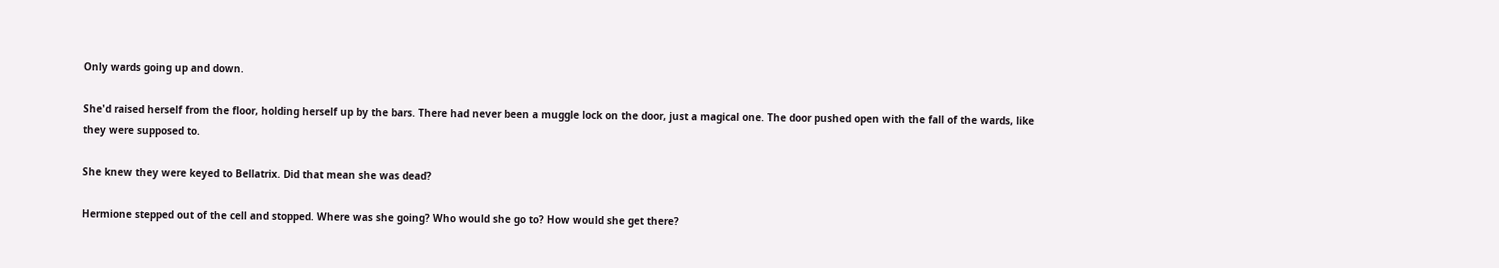Only wards going up and down.

She'd raised herself from the floor, holding herself up by the bars. There had never been a muggle lock on the door, just a magical one. The door pushed open with the fall of the wards, like they were supposed to.

She knew they were keyed to Bellatrix. Did that mean she was dead?

Hermione stepped out of the cell and stopped. Where was she going? Who would she go to? How would she get there?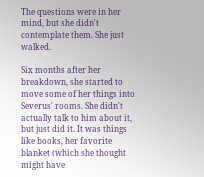The questions were in her mind, but she didn't contemplate them. She just walked.

Six months after her breakdown, she started to move some of her things into Severus' rooms. She didn't actually talk to him about it, but just did it. It was things like books, her favorite blanket (which she thought might have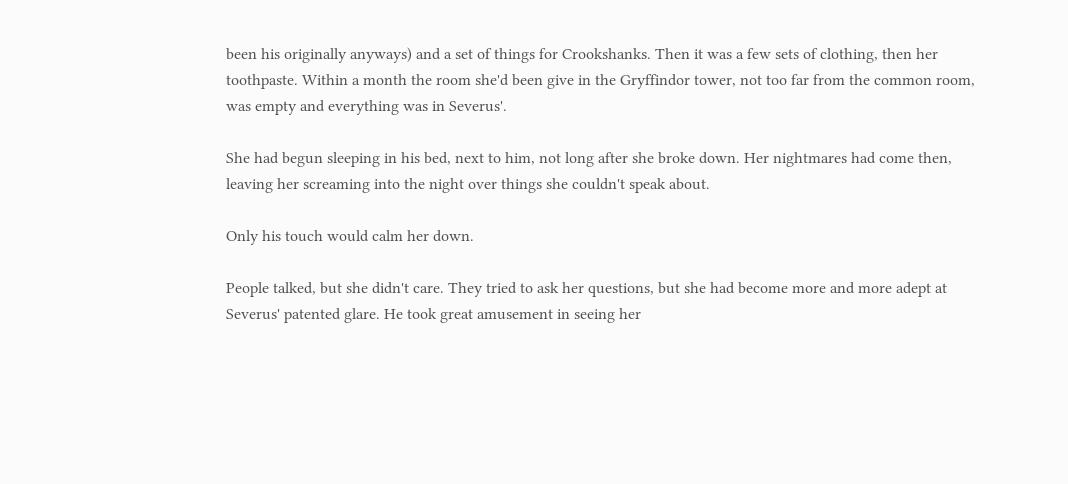been his originally anyways) and a set of things for Crookshanks. Then it was a few sets of clothing, then her toothpaste. Within a month the room she'd been give in the Gryffindor tower, not too far from the common room, was empty and everything was in Severus'.

She had begun sleeping in his bed, next to him, not long after she broke down. Her nightmares had come then, leaving her screaming into the night over things she couldn't speak about.

Only his touch would calm her down.

People talked, but she didn't care. They tried to ask her questions, but she had become more and more adept at Severus' patented glare. He took great amusement in seeing her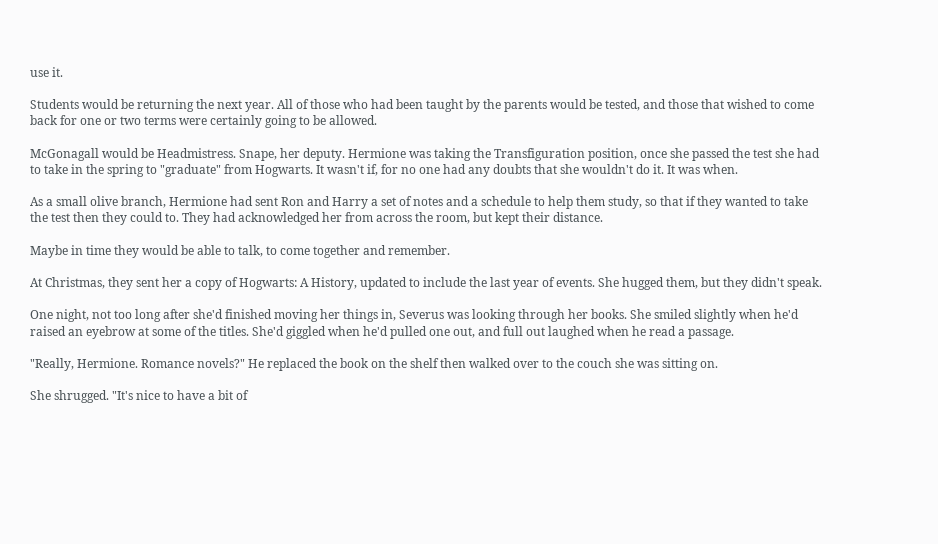use it.

Students would be returning the next year. All of those who had been taught by the parents would be tested, and those that wished to come back for one or two terms were certainly going to be allowed.

McGonagall would be Headmistress. Snape, her deputy. Hermione was taking the Transfiguration position, once she passed the test she had to take in the spring to "graduate" from Hogwarts. It wasn't if, for no one had any doubts that she wouldn't do it. It was when.

As a small olive branch, Hermione had sent Ron and Harry a set of notes and a schedule to help them study, so that if they wanted to take the test then they could to. They had acknowledged her from across the room, but kept their distance.

Maybe in time they would be able to talk, to come together and remember.

At Christmas, they sent her a copy of Hogwarts: A History, updated to include the last year of events. She hugged them, but they didn't speak.

One night, not too long after she'd finished moving her things in, Severus was looking through her books. She smiled slightly when he'd raised an eyebrow at some of the titles. She'd giggled when he'd pulled one out, and full out laughed when he read a passage.

"Really, Hermione. Romance novels?" He replaced the book on the shelf then walked over to the couch she was sitting on.

She shrugged. "It's nice to have a bit of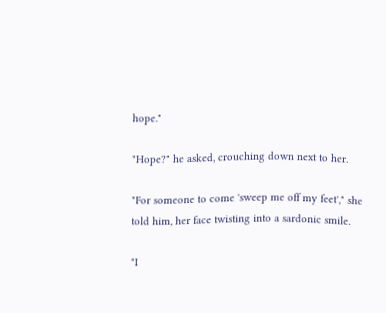hope."

"Hope?" he asked, crouching down next to her.

"For someone to come 'sweep me off my feet'," she told him, her face twisting into a sardonic smile.

"I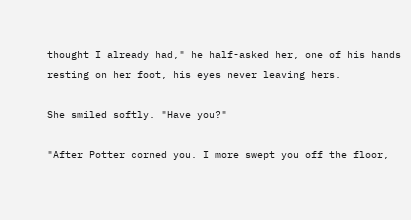thought I already had," he half-asked her, one of his hands resting on her foot, his eyes never leaving hers.

She smiled softly. "Have you?"

"After Potter corned you. I more swept you off the floor,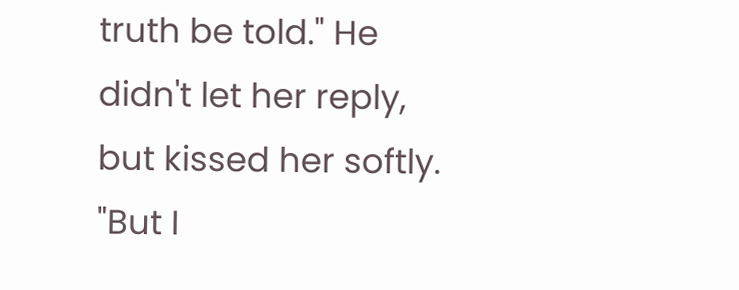truth be told." He didn't let her reply, but kissed her softly. "But I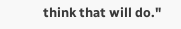think that will do."